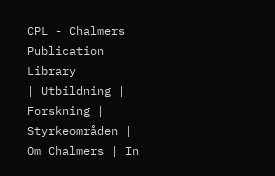CPL - Chalmers Publication Library
| Utbildning | Forskning | Styrkeområden | Om Chalmers | In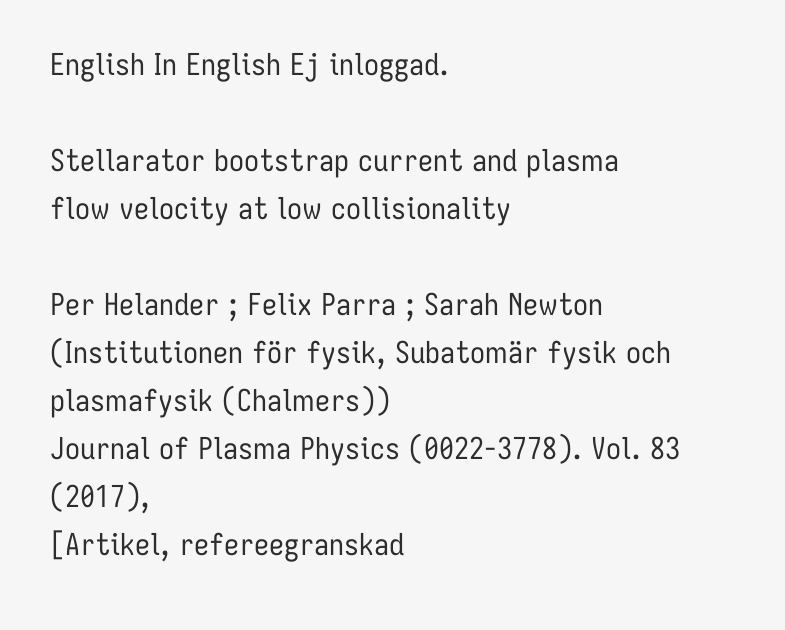English In English Ej inloggad.

Stellarator bootstrap current and plasma flow velocity at low collisionality

Per Helander ; Felix Parra ; Sarah Newton (Institutionen för fysik, Subatomär fysik och plasmafysik (Chalmers))
Journal of Plasma Physics (0022-3778). Vol. 83 (2017),
[Artikel, refereegranskad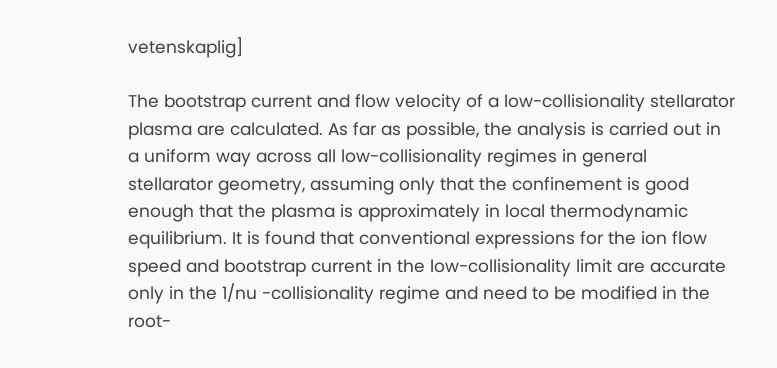vetenskaplig]

The bootstrap current and flow velocity of a low-collisionality stellarator plasma are calculated. As far as possible, the analysis is carried out in a uniform way across all low-collisionality regimes in general stellarator geometry, assuming only that the confinement is good enough that the plasma is approximately in local thermodynamic equilibrium. It is found that conventional expressions for the ion flow speed and bootstrap current in the low-collisionality limit are accurate only in the 1/nu -collisionality regime and need to be modified in the root-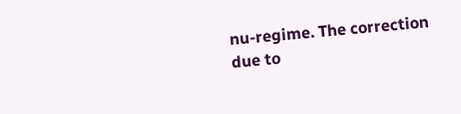nu-regime. The correction due to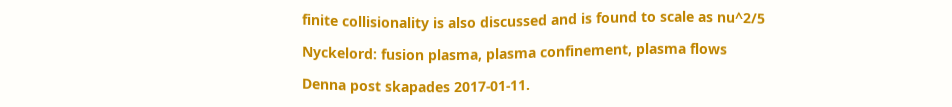finite collisionality is also discussed and is found to scale as nu^2/5

Nyckelord: fusion plasma, plasma confinement, plasma flows

Denna post skapades 2017-01-11.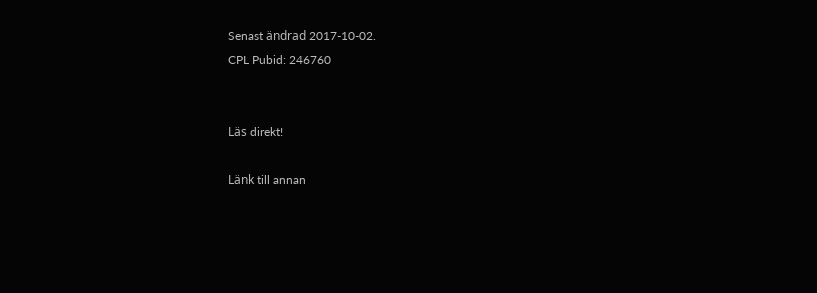Senast ändrad 2017-10-02.
CPL Pubid: 246760


Läs direkt!

Länk till annan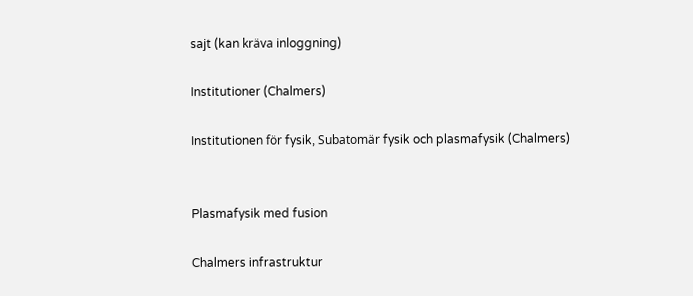sajt (kan kräva inloggning)

Institutioner (Chalmers)

Institutionen för fysik, Subatomär fysik och plasmafysik (Chalmers)


Plasmafysik med fusion

Chalmers infrastruktur